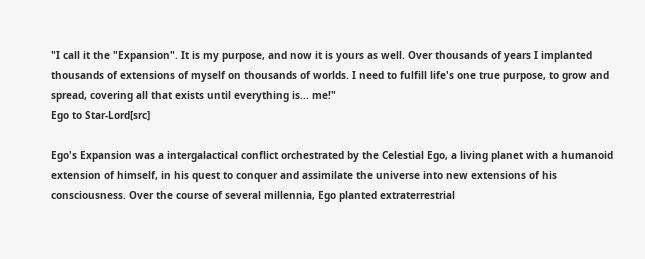"I call it the "Expansion". It is my purpose, and now it is yours as well. Over thousands of years I implanted thousands of extensions of myself on thousands of worlds. I need to fulfill life's one true purpose, to grow and spread, covering all that exists until everything is... me!"
Ego to Star-Lord[src]

Ego's Expansion was a intergalactical conflict orchestrated by the Celestial Ego, a living planet with a humanoid extension of himself, in his quest to conquer and assimilate the universe into new extensions of his consciousness. Over the course of several millennia, Ego planted extraterrestrial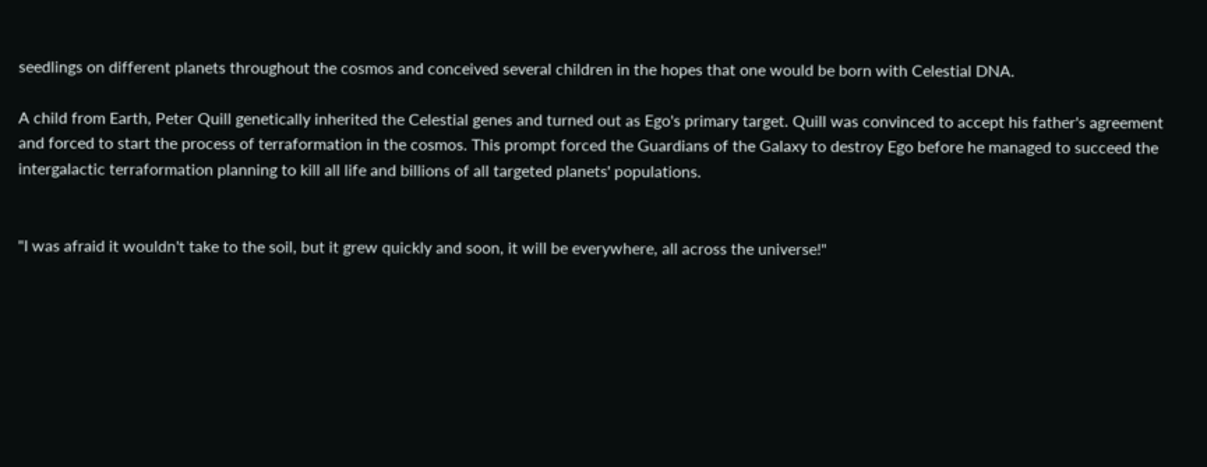seedlings on different planets throughout the cosmos and conceived several children in the hopes that one would be born with Celestial DNA.

A child from Earth, Peter Quill genetically inherited the Celestial genes and turned out as Ego's primary target. Quill was convinced to accept his father's agreement and forced to start the process of terraformation in the cosmos. This prompt forced the Guardians of the Galaxy to destroy Ego before he managed to succeed the intergalactic terraformation planning to kill all life and billions of all targeted planets' populations.


"I was afraid it wouldn't take to the soil, but it grew quickly and soon, it will be everywhere, all across the universe!"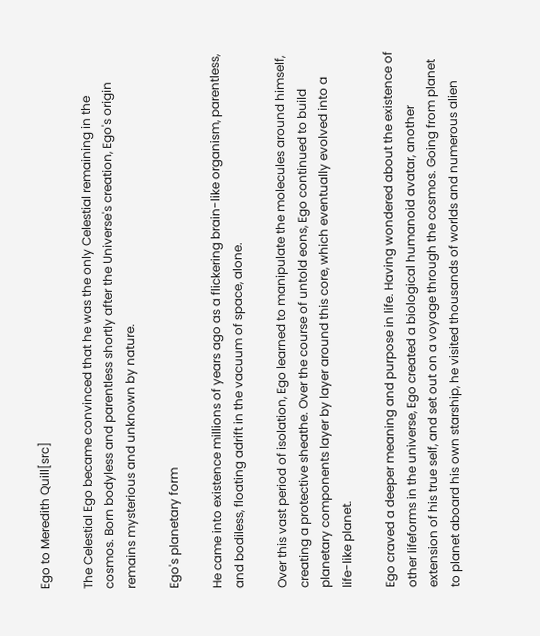Ego to Meredith Quill[src]

The Celestial Ego became convinced that he was the only Celestial remaining in the cosmos. Born bodyless and parentless shortly after the Universe's creation, Ego's origin remains mysterious and unknown by nature.

Ego's planetary form

He came into existence millions of years ago as a flickering brain-like organism, parentless, and bodiless, floating adrift in the vacuum of space, alone.

Over this vast period of isolation, Ego learned to manipulate the molecules around himself, creating a protective sheathe. Over the course of untold eons, Ego continued to build planetary components layer by layer around this core, which eventually evolved into a life-like planet.

Ego craved a deeper meaning and purpose in life. Having wondered about the existence of other lifeforms in the universe, Ego created a biological humanoid avatar, another extension of his true self, and set out on a voyage through the cosmos. Going from planet to planet aboard his own starship, he visited thousands of worlds and numerous alien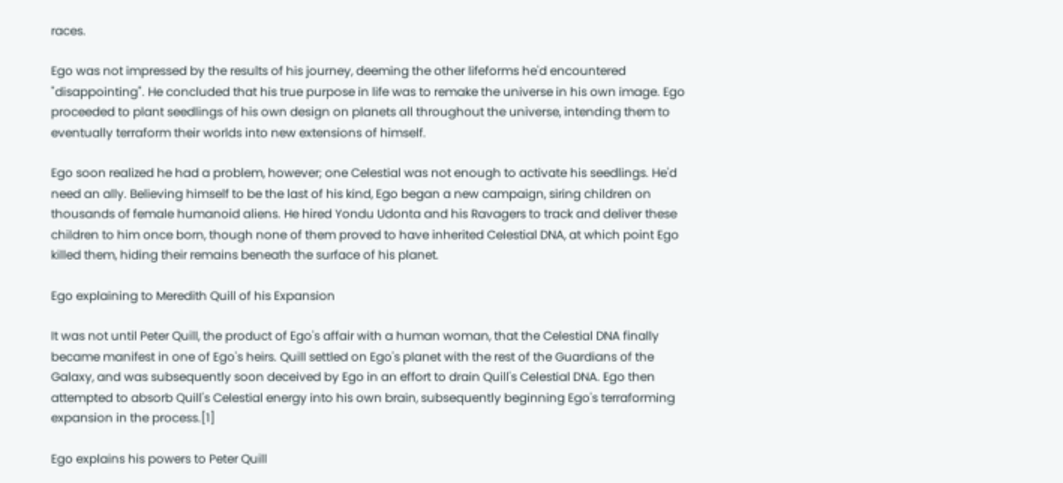races.

Ego was not impressed by the results of his journey, deeming the other lifeforms he'd encountered "disappointing". He concluded that his true purpose in life was to remake the universe in his own image. Ego proceeded to plant seedlings of his own design on planets all throughout the universe, intending them to eventually terraform their worlds into new extensions of himself.

Ego soon realized he had a problem, however; one Celestial was not enough to activate his seedlings. He'd need an ally. Believing himself to be the last of his kind, Ego began a new campaign, siring children on thousands of female humanoid aliens. He hired Yondu Udonta and his Ravagers to track and deliver these children to him once born, though none of them proved to have inherited Celestial DNA, at which point Ego killed them, hiding their remains beneath the surface of his planet.

Ego explaining to Meredith Quill of his Expansion

It was not until Peter Quill, the product of Ego's affair with a human woman, that the Celestial DNA finally became manifest in one of Ego's heirs. Quill settled on Ego's planet with the rest of the Guardians of the Galaxy, and was subsequently soon deceived by Ego in an effort to drain Quill's Celestial DNA. Ego then attempted to absorb Quill's Celestial energy into his own brain, subsequently beginning Ego's terraforming expansion in the process.[1]

Ego explains his powers to Peter Quill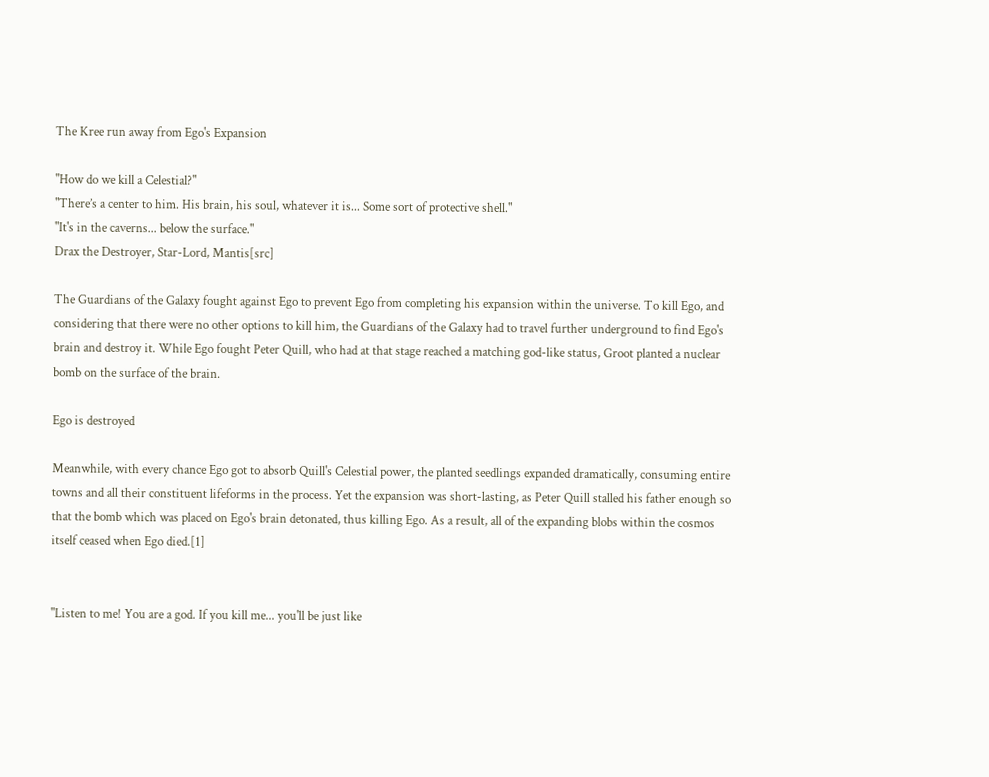The Kree run away from Ego's Expansion

"How do we kill a Celestial?"
"There’s a center to him. His brain, his soul, whatever it is... Some sort of protective shell."
"It's in the caverns... below the surface."
Drax the Destroyer, Star-Lord, Mantis[src]

The Guardians of the Galaxy fought against Ego to prevent Ego from completing his expansion within the universe. To kill Ego, and considering that there were no other options to kill him, the Guardians of the Galaxy had to travel further underground to find Ego's brain and destroy it. While Ego fought Peter Quill, who had at that stage reached a matching god-like status, Groot planted a nuclear bomb on the surface of the brain.

Ego is destroyed

Meanwhile, with every chance Ego got to absorb Quill's Celestial power, the planted seedlings expanded dramatically, consuming entire towns and all their constituent lifeforms in the process. Yet the expansion was short-lasting, as Peter Quill stalled his father enough so that the bomb which was placed on Ego's brain detonated, thus killing Ego. As a result, all of the expanding blobs within the cosmos itself ceased when Ego died.[1]


"Listen to me! You are a god. If you kill me... you'll be just like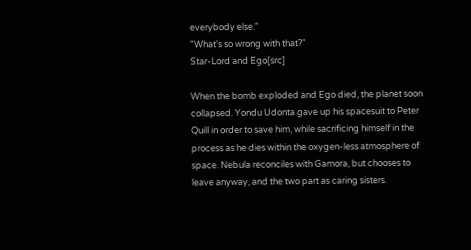everybody else."
"What's so wrong with that?"
Star-Lord and Ego[src]

When the bomb exploded and Ego died, the planet soon collapsed. Yondu Udonta gave up his spacesuit to Peter Quill in order to save him, while sacrificing himself in the process as he dies within the oxygen-less atmosphere of space. Nebula reconciles with Gamora, but chooses to leave anyway, and the two part as caring sisters.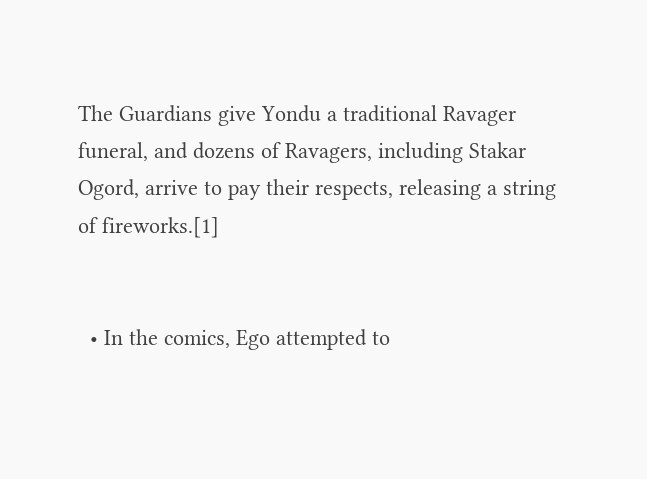The Guardians give Yondu a traditional Ravager funeral, and dozens of Ravagers, including Stakar Ogord, arrive to pay their respects, releasing a string of fireworks.[1]


  • In the comics, Ego attempted to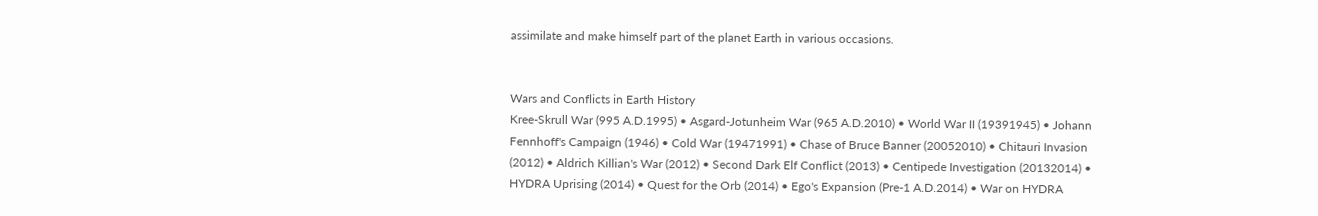assimilate and make himself part of the planet Earth in various occasions.


Wars and Conflicts in Earth History
Kree-Skrull War (995 A.D.1995) • Asgard-Jotunheim War (965 A.D.2010) • World War II (19391945) • Johann Fennhoff's Campaign (1946) • Cold War (19471991) • Chase of Bruce Banner (20052010) • Chitauri Invasion (2012) • Aldrich Killian's War (2012) • Second Dark Elf Conflict (2013) • Centipede Investigation (20132014) • HYDRA Uprising (2014) • Quest for the Orb (2014) • Ego's Expansion (Pre-1 A.D.2014) • War on HYDRA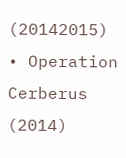(20142015) • Operation Cerberus (2014)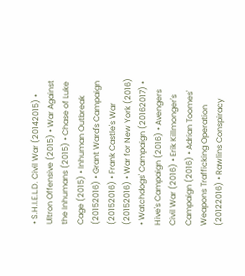• S.H.I.E.L.D. Civil War (20142015) • Ultron Offensive (2015) • War Against the Inhumans (2015) • Chase of Luke Cage (2015) • Inhuman Outbreak (20152016) • Grant Ward's Campaign (20152016) • Frank Castle's War (20152016) • War for New York (2016) • Watchdogs' Campaign (20162017) • Hive's Campaign (2016) • Avengers Civil War (2016) • Erik Killmonger's Campaign (2016) • Adrian Toomes' Weapons Trafficking Operation (20122016) • Rawlins Conspiracy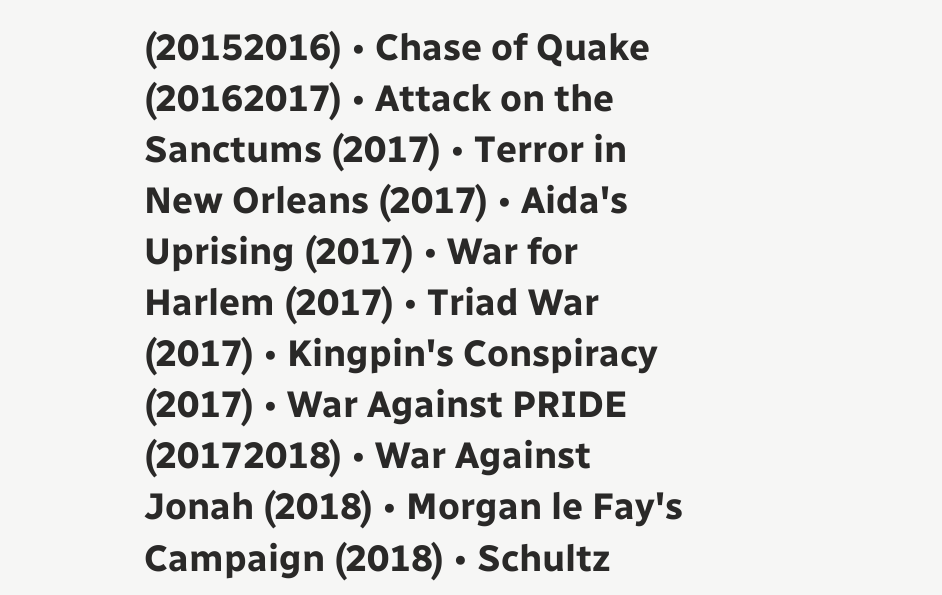(20152016) • Chase of Quake (20162017) • Attack on the Sanctums (2017) • Terror in New Orleans (2017) • Aida's Uprising (2017) • War for Harlem (2017) • Triad War (2017) • Kingpin's Conspiracy (2017) • War Against PRIDE (20172018) • War Against Jonah (2018) • Morgan le Fay's Campaign (2018) • Schultz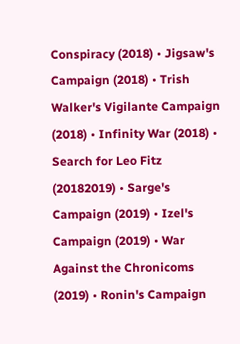Conspiracy (2018) • Jigsaw's Campaign (2018) • Trish Walker's Vigilante Campaign (2018) • Infinity War (2018) • Search for Leo Fitz (20182019) • Sarge's Campaign (2019) • Izel's Campaign (2019) • War Against the Chronicoms (2019) • Ronin's Campaign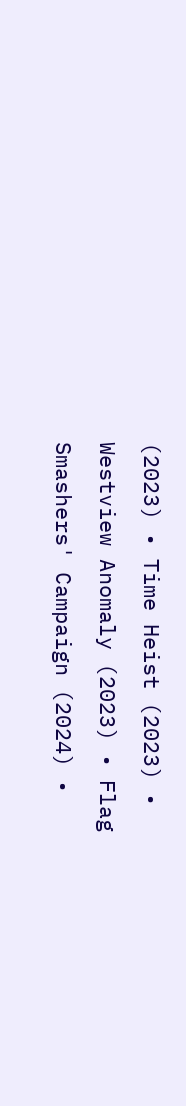(2023) • Time Heist (2023) • Westview Anomaly (2023) • Flag Smashers' Campaign (2024) •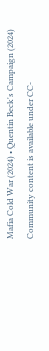Mafia Cold War (2024) • Quentin Beck's Campaign (2024)
Community content is available under CC-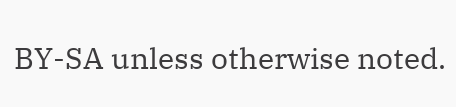BY-SA unless otherwise noted.